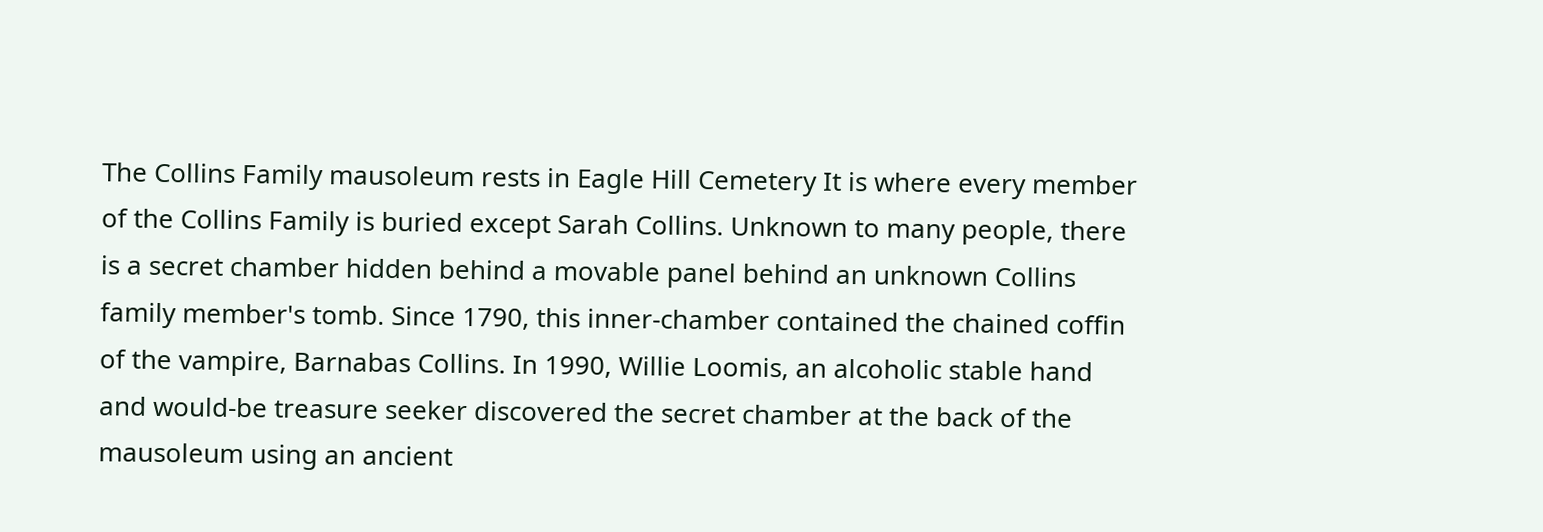The Collins Family mausoleum rests in Eagle Hill Cemetery It is where every member of the Collins Family is buried except Sarah Collins. Unknown to many people, there is a secret chamber hidden behind a movable panel behind an unknown Collins family member's tomb. Since 1790, this inner-chamber contained the chained coffin of the vampire, Barnabas Collins. In 1990, Willie Loomis, an alcoholic stable hand and would-be treasure seeker discovered the secret chamber at the back of the mausoleum using an ancient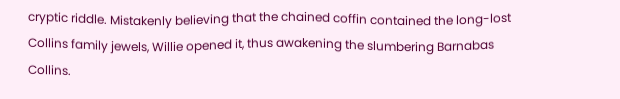cryptic riddle. Mistakenly believing that the chained coffin contained the long-lost Collins family jewels, Willie opened it, thus awakening the slumbering Barnabas Collins.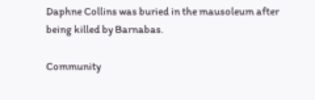Daphne Collins was buried in the mausoleum after being killed by Barnabas.

Community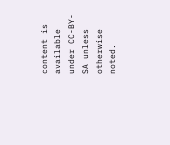content is available under CC-BY-SA unless otherwise noted.